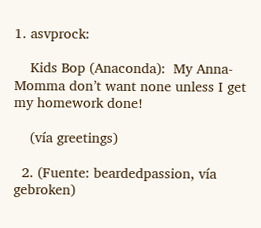1. asvprock:

    Kids Bop (Anaconda):  My Anna-Momma don’t want none unless I get my homework done!

    (vía greetings)

  2. (Fuente: beardedpassion, vía gebroken)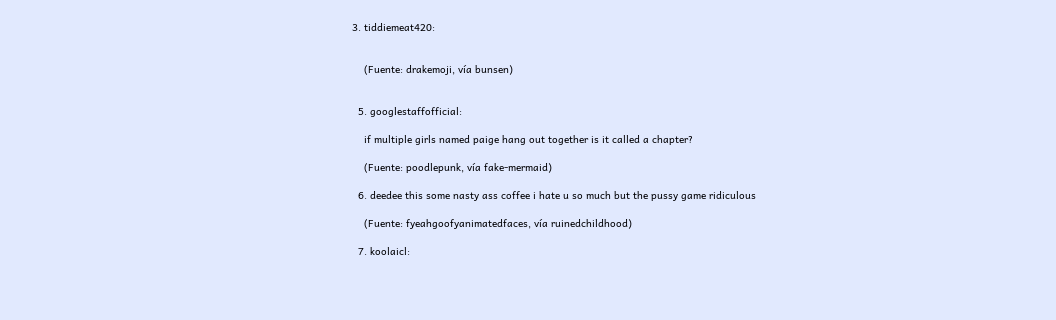3. tiddiemeat420:


    (Fuente: drakemoji, vía bunsen)


  5. googlestaffofficial:

    if multiple girls named paige hang out together is it called a chapter?

    (Fuente: poodlepunk, vía fake-mermaid)

  6. deedee this some nasty ass coffee i hate u so much but the pussy game ridiculous

    (Fuente: fyeahgoofyanimatedfaces, vía ruinedchildhood)

  7. koolaicl: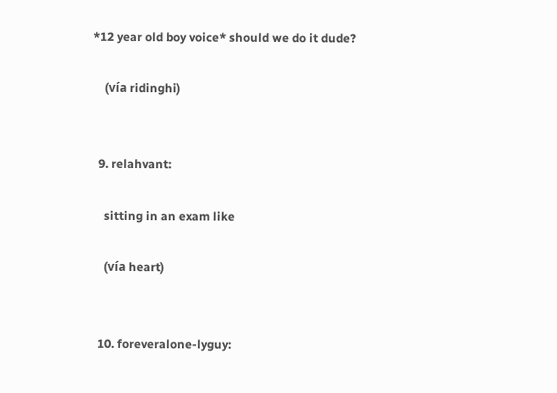*12 year old boy voice* should we do it dude?

    (vía ridinghi)


  9. relahvant:

    sitting in an exam like

    (vía heart)


  10. foreveralone-lyguy: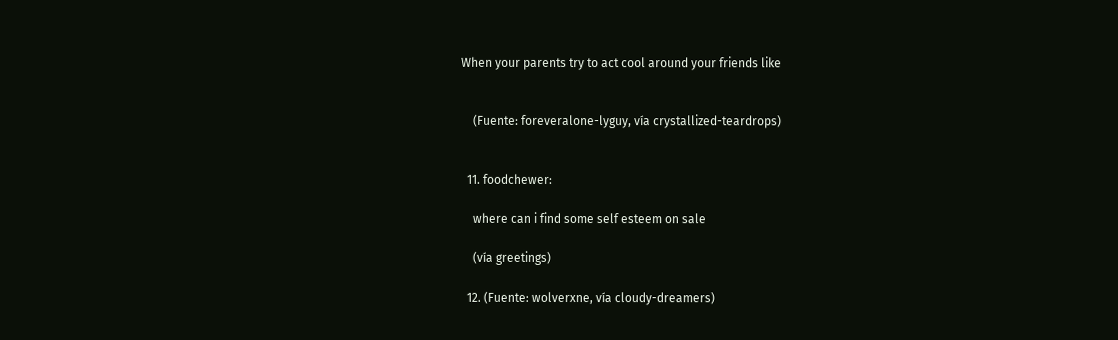When your parents try to act cool around your friends like


    (Fuente: foreveralone-lyguy, vía crystallized-teardrops)


  11. foodchewer:

    where can i find some self esteem on sale

    (vía greetings)

  12. (Fuente: wolverxne, vía cloudy-dreamers)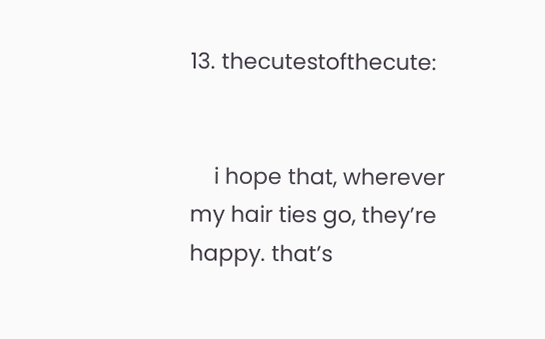13. thecutestofthecute:


    i hope that, wherever my hair ties go, they’re happy. that’s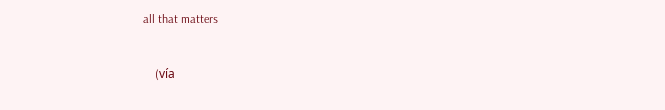all that matters


    (vía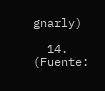gnarly)

  14. (Fuente: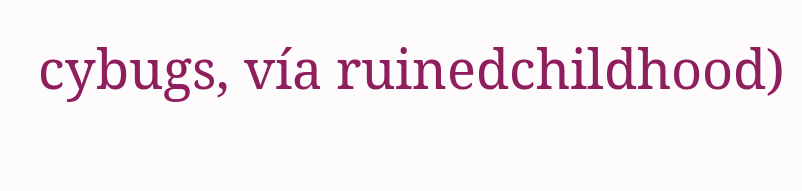cybugs, vía ruinedchildhood)